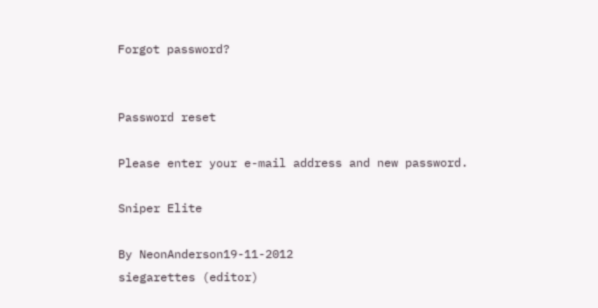Forgot password?


Password reset

Please enter your e-mail address and new password.

Sniper Elite

By NeonAnderson19-11-2012
siegarettes (editor)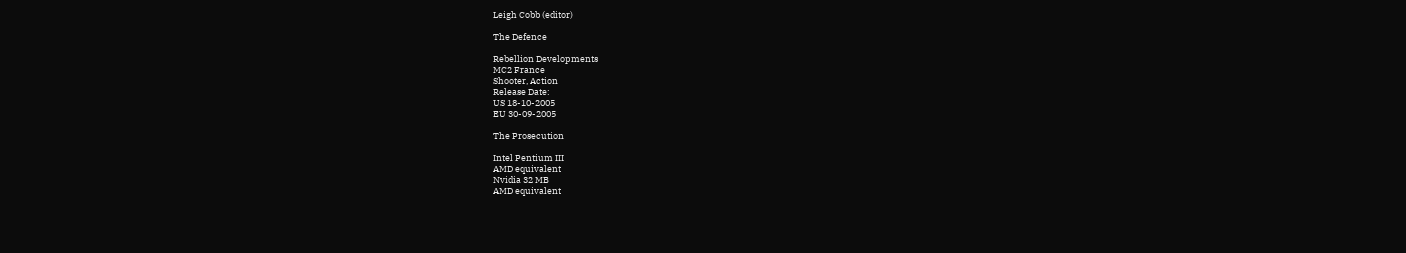Leigh Cobb (editor)

The Defence

Rebellion Developments
MC2 France
Shooter, Action
Release Date:
US 18-10-2005
EU 30-09-2005

The Prosecution

Intel Pentium III
AMD equivalent
Nvidia 32 MB
AMD equivalent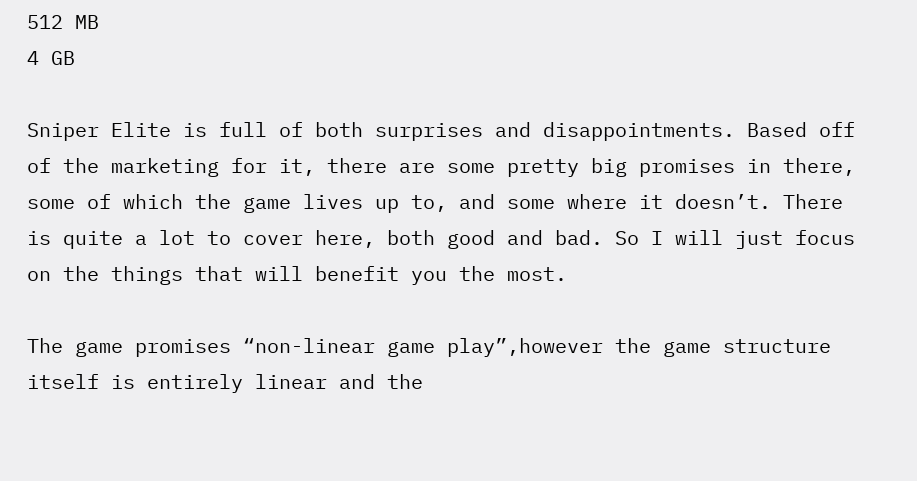512 MB
4 GB

Sniper Elite is full of both surprises and disappointments. Based off of the marketing for it, there are some pretty big promises in there, some of which the game lives up to, and some where it doesn’t. There is quite a lot to cover here, both good and bad. So I will just focus on the things that will benefit you the most.

The game promises “non-linear game play”,however the game structure itself is entirely linear and the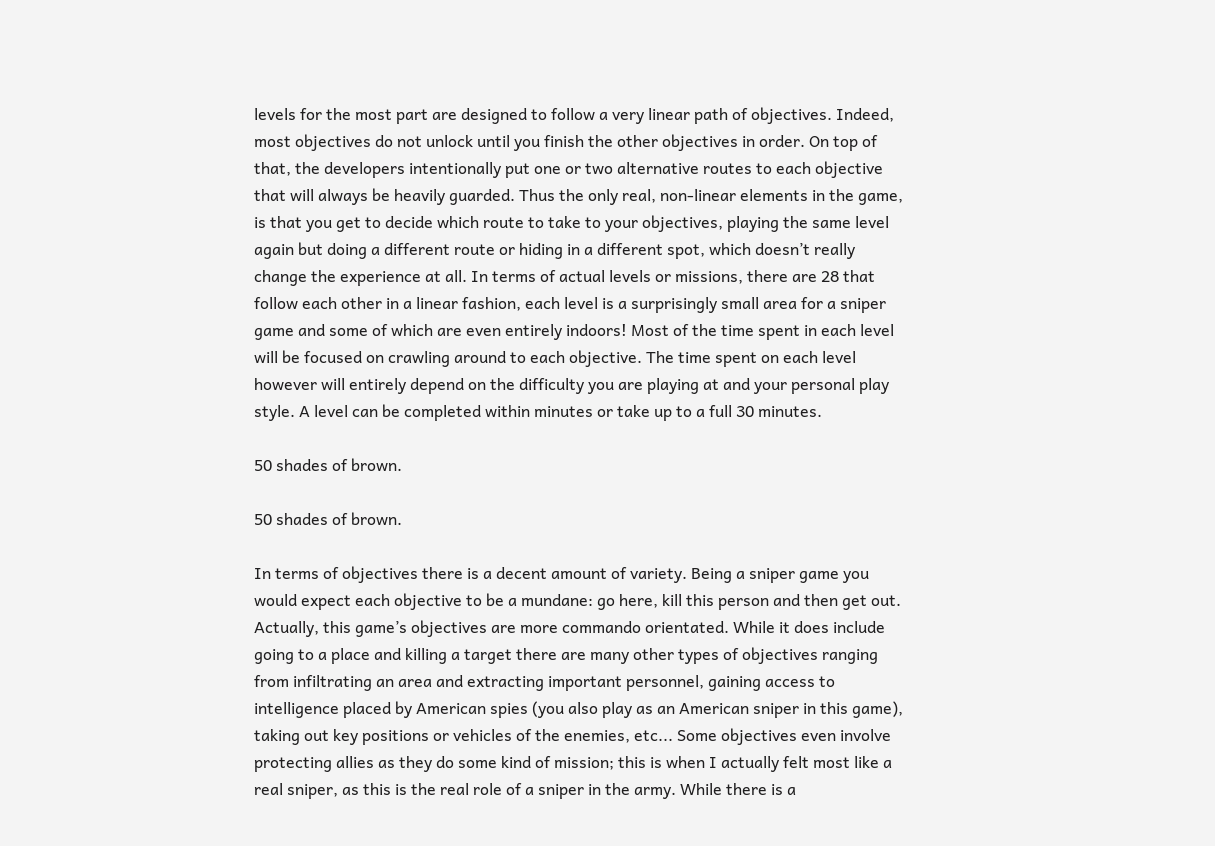levels for the most part are designed to follow a very linear path of objectives. Indeed, most objectives do not unlock until you finish the other objectives in order. On top of that, the developers intentionally put one or two alternative routes to each objective that will always be heavily guarded. Thus the only real, non-linear elements in the game, is that you get to decide which route to take to your objectives, playing the same level again but doing a different route or hiding in a different spot, which doesn’t really change the experience at all. In terms of actual levels or missions, there are 28 that follow each other in a linear fashion, each level is a surprisingly small area for a sniper game and some of which are even entirely indoors! Most of the time spent in each level will be focused on crawling around to each objective. The time spent on each level however will entirely depend on the difficulty you are playing at and your personal play style. A level can be completed within minutes or take up to a full 30 minutes.

50 shades of brown.

50 shades of brown.

In terms of objectives there is a decent amount of variety. Being a sniper game you would expect each objective to be a mundane: go here, kill this person and then get out. Actually, this game’s objectives are more commando orientated. While it does include going to a place and killing a target there are many other types of objectives ranging from infiltrating an area and extracting important personnel, gaining access to intelligence placed by American spies (you also play as an American sniper in this game), taking out key positions or vehicles of the enemies, etc... Some objectives even involve protecting allies as they do some kind of mission; this is when I actually felt most like a real sniper, as this is the real role of a sniper in the army. While there is a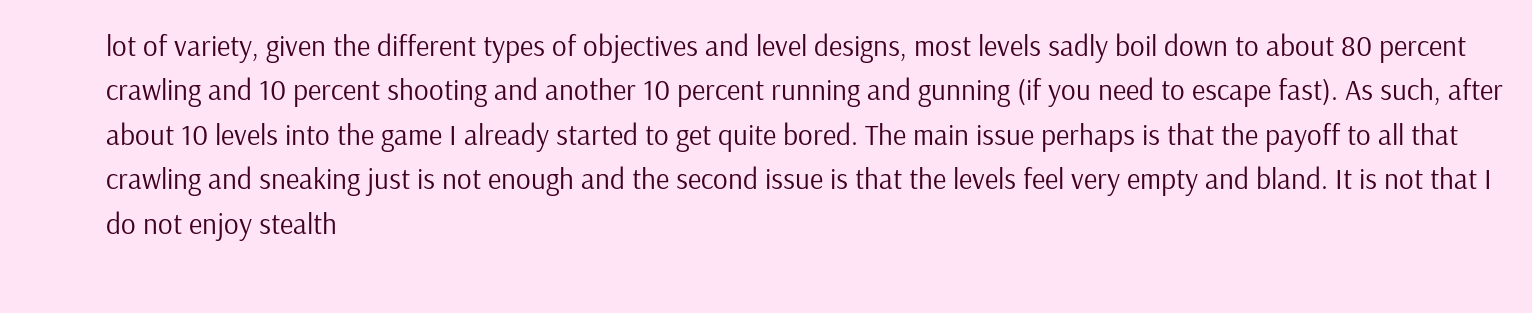lot of variety, given the different types of objectives and level designs, most levels sadly boil down to about 80 percent crawling and 10 percent shooting and another 10 percent running and gunning (if you need to escape fast). As such, after about 10 levels into the game I already started to get quite bored. The main issue perhaps is that the payoff to all that crawling and sneaking just is not enough and the second issue is that the levels feel very empty and bland. It is not that I do not enjoy stealth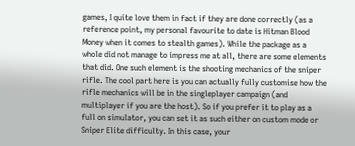games, I quite love them in fact if they are done correctly (as a reference point, my personal favourite to date is Hitman Blood Money when it comes to stealth games). While the package as a whole did not manage to impress me at all, there are some elements that did. One such element is the shooting mechanics of the sniper rifle. The cool part here is you can actually fully customise how the rifle mechanics will be in the singleplayer campaign (and multiplayer if you are the host). So if you prefer it to play as a full on simulator, you can set it as such either on custom mode or Sniper Elite difficulty. In this case, your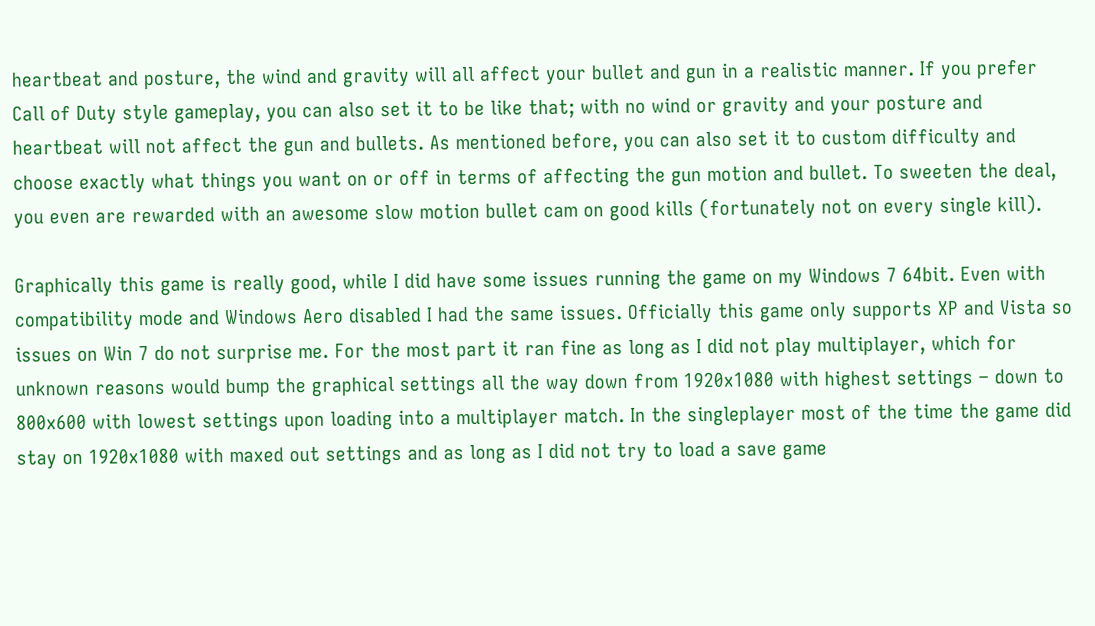heartbeat and posture, the wind and gravity will all affect your bullet and gun in a realistic manner. If you prefer Call of Duty style gameplay, you can also set it to be like that; with no wind or gravity and your posture and heartbeat will not affect the gun and bullets. As mentioned before, you can also set it to custom difficulty and choose exactly what things you want on or off in terms of affecting the gun motion and bullet. To sweeten the deal, you even are rewarded with an awesome slow motion bullet cam on good kills (fortunately not on every single kill).

Graphically this game is really good, while I did have some issues running the game on my Windows 7 64bit. Even with compatibility mode and Windows Aero disabled I had the same issues. Officially this game only supports XP and Vista so issues on Win 7 do not surprise me. For the most part it ran fine as long as I did not play multiplayer, which for unknown reasons would bump the graphical settings all the way down from 1920x1080 with highest settings – down to 800x600 with lowest settings upon loading into a multiplayer match. In the singleplayer most of the time the game did stay on 1920x1080 with maxed out settings and as long as I did not try to load a save game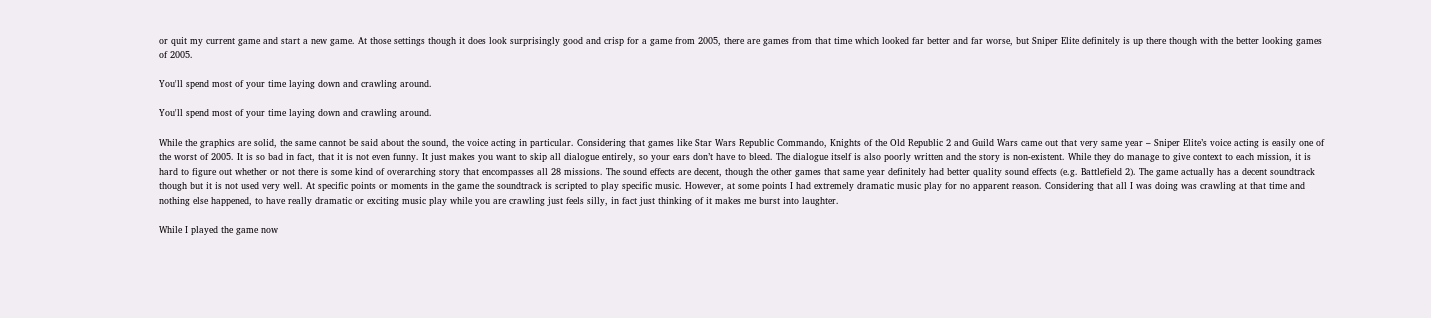or quit my current game and start a new game. At those settings though it does look surprisingly good and crisp for a game from 2005, there are games from that time which looked far better and far worse, but Sniper Elite definitely is up there though with the better looking games of 2005.

You'll spend most of your time laying down and crawling around.

You'll spend most of your time laying down and crawling around.

While the graphics are solid, the same cannot be said about the sound, the voice acting in particular. Considering that games like Star Wars Republic Commando, Knights of the Old Republic 2 and Guild Wars came out that very same year – Sniper Elite’s voice acting is easily one of the worst of 2005. It is so bad in fact, that it is not even funny. It just makes you want to skip all dialogue entirely, so your ears don’t have to bleed. The dialogue itself is also poorly written and the story is non-existent. While they do manage to give context to each mission, it is hard to figure out whether or not there is some kind of overarching story that encompasses all 28 missions. The sound effects are decent, though the other games that same year definitely had better quality sound effects (e.g. Battlefield 2). The game actually has a decent soundtrack though but it is not used very well. At specific points or moments in the game the soundtrack is scripted to play specific music. However, at some points I had extremely dramatic music play for no apparent reason. Considering that all I was doing was crawling at that time and nothing else happened, to have really dramatic or exciting music play while you are crawling just feels silly, in fact just thinking of it makes me burst into laughter.

While I played the game now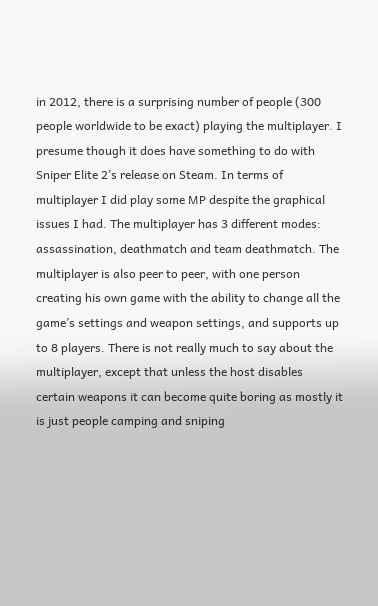in 2012, there is a surprising number of people (300 people worldwide to be exact) playing the multiplayer. I presume though it does have something to do with Sniper Elite 2’s release on Steam. In terms of multiplayer I did play some MP despite the graphical issues I had. The multiplayer has 3 different modes: assassination, deathmatch and team deathmatch. The multiplayer is also peer to peer, with one person creating his own game with the ability to change all the game’s settings and weapon settings, and supports up to 8 players. There is not really much to say about the multiplayer, except that unless the host disables certain weapons it can become quite boring as mostly it is just people camping and sniping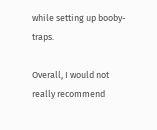while setting up booby-traps.

Overall, I would not really recommend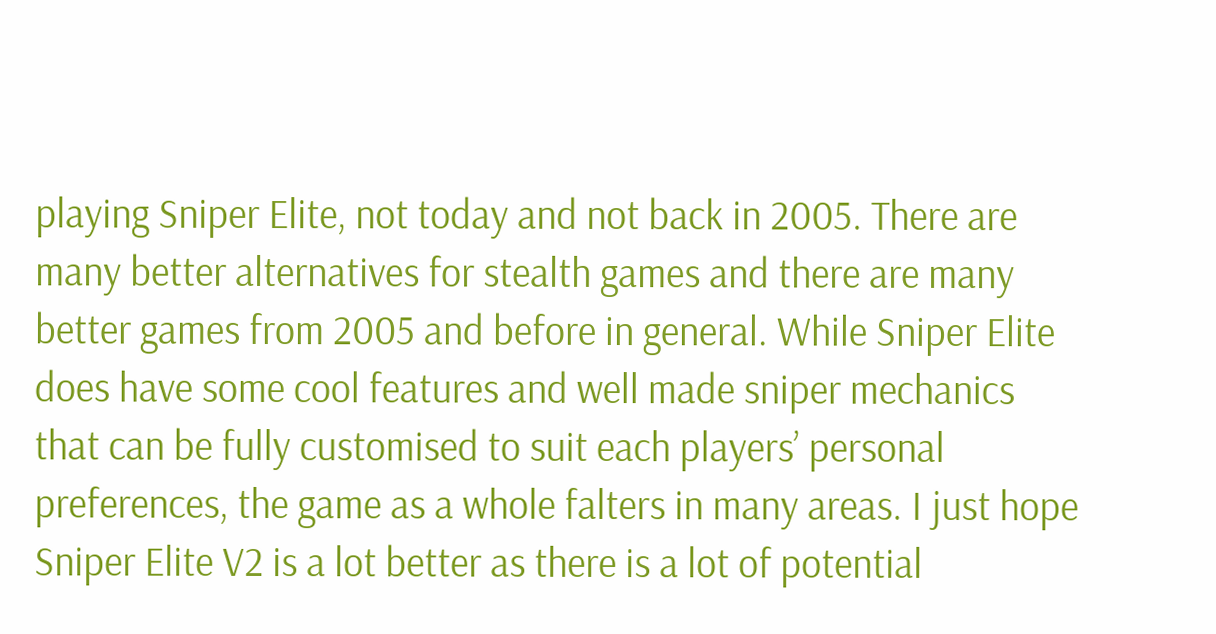playing Sniper Elite, not today and not back in 2005. There are many better alternatives for stealth games and there are many better games from 2005 and before in general. While Sniper Elite does have some cool features and well made sniper mechanics that can be fully customised to suit each players’ personal preferences, the game as a whole falters in many areas. I just hope Sniper Elite V2 is a lot better as there is a lot of potential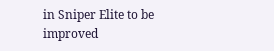in Sniper Elite to be improved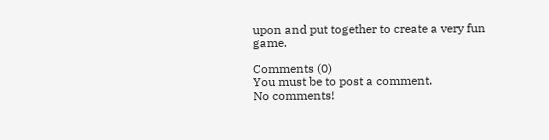upon and put together to create a very fun game.

Comments (0)
You must be to post a comment.
No comments!